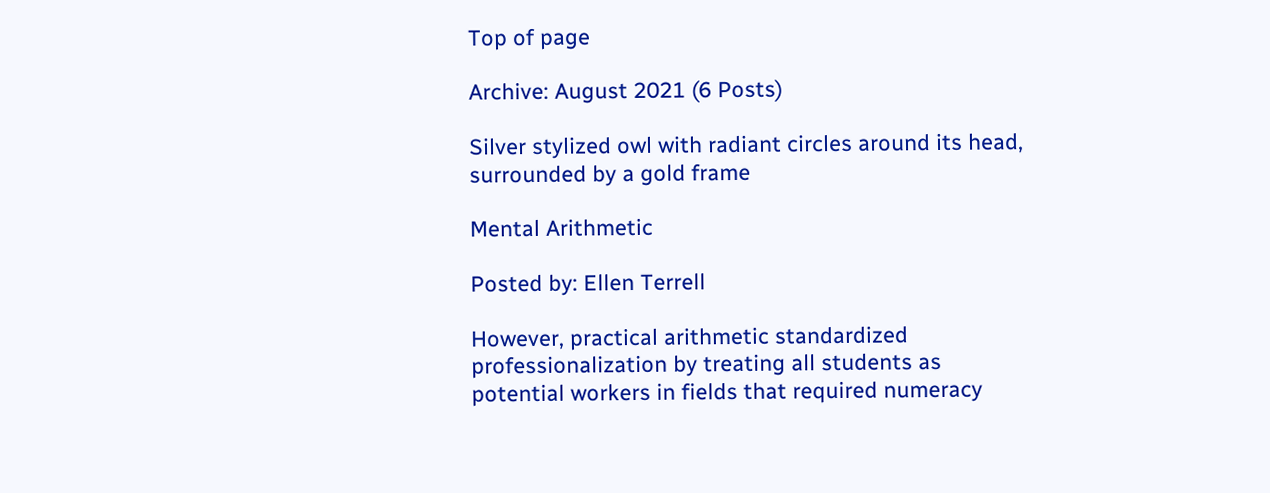Top of page

Archive: August 2021 (6 Posts)

Silver stylized owl with radiant circles around its head, surrounded by a gold frame

Mental Arithmetic

Posted by: Ellen Terrell

However, practical arithmetic standardized professionalization by treating all students as potential workers in fields that required numeracy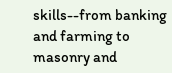skills--from banking and farming to masonry and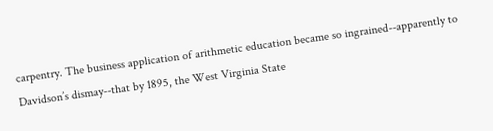carpentry. The business application of arithmetic education became so ingrained--apparently to Davidson’s dismay--that by 1895, the West Virginia State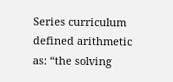Series curriculum defined arithmetic as: “the solving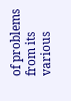of problems from its various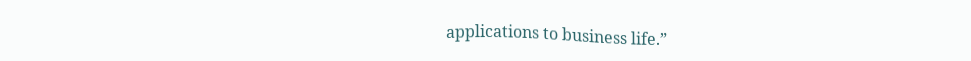applications to business life.”